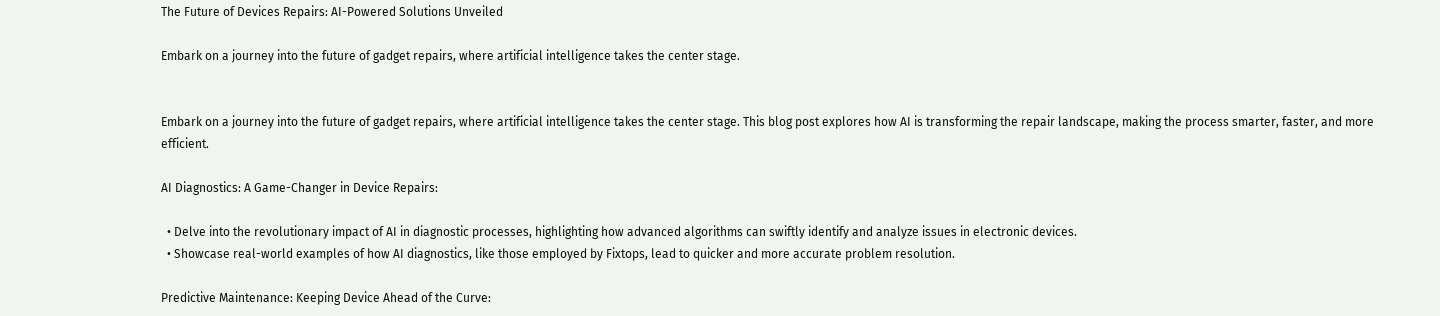The Future of Devices Repairs: AI-Powered Solutions Unveiled

Embark on a journey into the future of gadget repairs, where artificial intelligence takes the center stage.


Embark on a journey into the future of gadget repairs, where artificial intelligence takes the center stage. This blog post explores how AI is transforming the repair landscape, making the process smarter, faster, and more efficient.

AI Diagnostics: A Game-Changer in Device Repairs:

  • Delve into the revolutionary impact of AI in diagnostic processes, highlighting how advanced algorithms can swiftly identify and analyze issues in electronic devices.
  • Showcase real-world examples of how AI diagnostics, like those employed by Fixtops, lead to quicker and more accurate problem resolution.

Predictive Maintenance: Keeping Device Ahead of the Curve: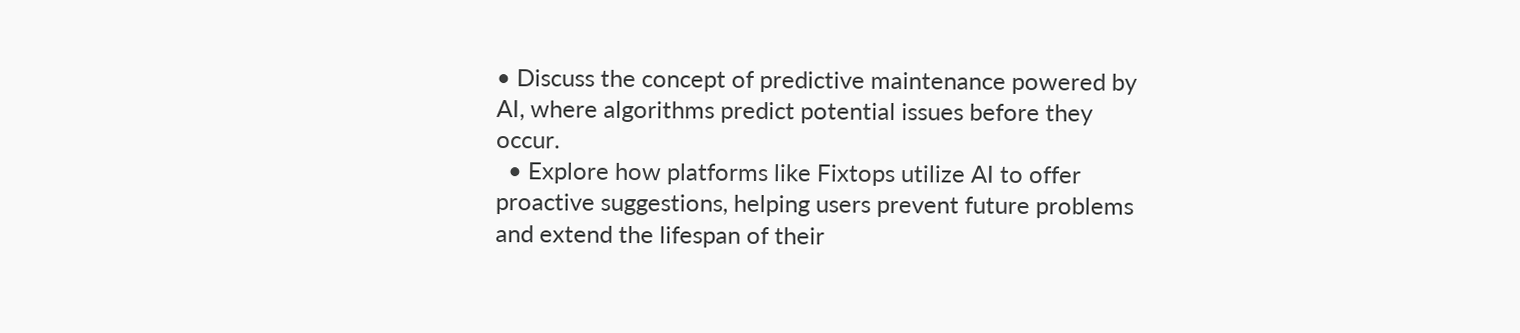• Discuss the concept of predictive maintenance powered by AI, where algorithms predict potential issues before they occur.
  • Explore how platforms like Fixtops utilize AI to offer proactive suggestions, helping users prevent future problems and extend the lifespan of their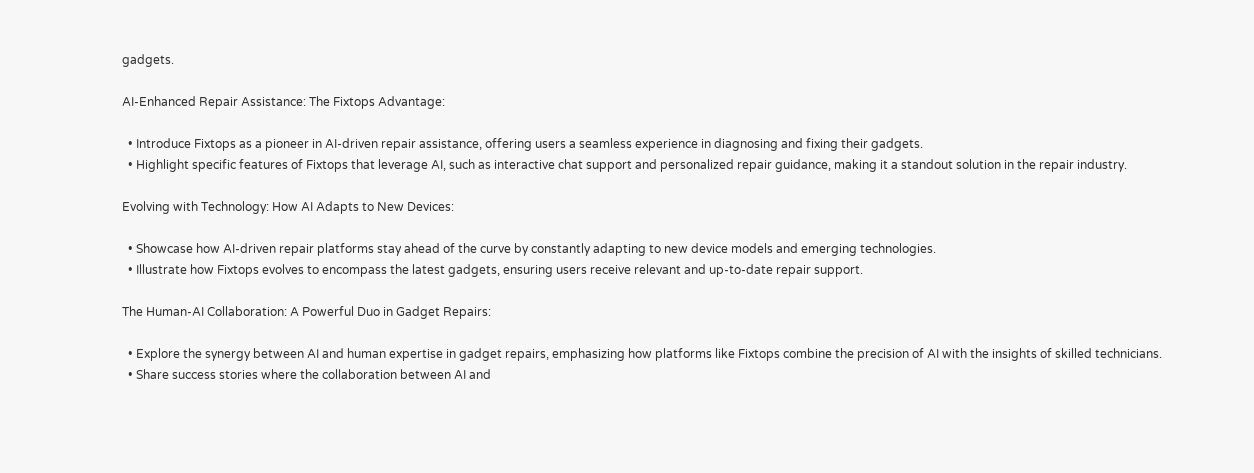gadgets.

AI-Enhanced Repair Assistance: The Fixtops Advantage:

  • Introduce Fixtops as a pioneer in AI-driven repair assistance, offering users a seamless experience in diagnosing and fixing their gadgets.
  • Highlight specific features of Fixtops that leverage AI, such as interactive chat support and personalized repair guidance, making it a standout solution in the repair industry.

Evolving with Technology: How AI Adapts to New Devices:

  • Showcase how AI-driven repair platforms stay ahead of the curve by constantly adapting to new device models and emerging technologies.
  • Illustrate how Fixtops evolves to encompass the latest gadgets, ensuring users receive relevant and up-to-date repair support.

The Human-AI Collaboration: A Powerful Duo in Gadget Repairs:

  • Explore the synergy between AI and human expertise in gadget repairs, emphasizing how platforms like Fixtops combine the precision of AI with the insights of skilled technicians.
  • Share success stories where the collaboration between AI and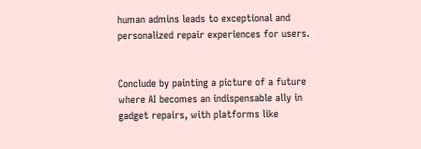human admins leads to exceptional and personalized repair experiences for users.


Conclude by painting a picture of a future where AI becomes an indispensable ally in gadget repairs, with platforms like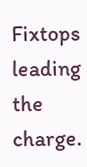Fixtops leading the charge.